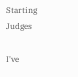Starting Judges

I've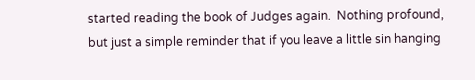started reading the book of Judges again.  Nothing profound, but just a simple reminder that if you leave a little sin hanging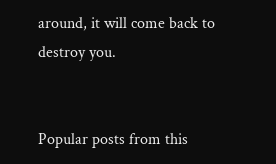around, it will come back to destroy you.


Popular posts from this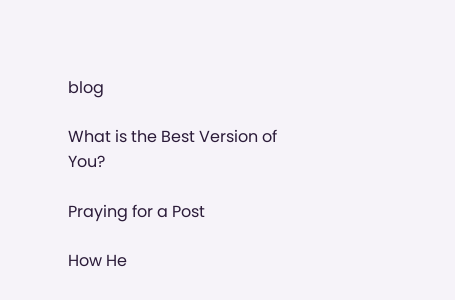blog

What is the Best Version of You?

Praying for a Post

How He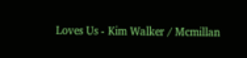Loves Us - Kim Walker / Mcmillan